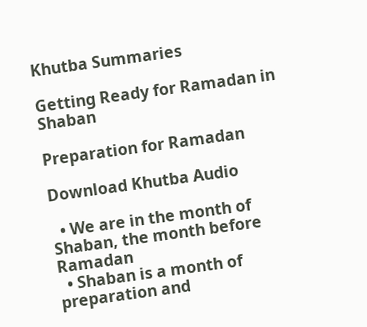Khutba Summaries

Getting Ready for Ramadan in Shaban

Preparation for Ramadan

Download Khutba Audio

  • We are in the month of Shaban, the month before Ramadan
  • Shaban is a month of preparation and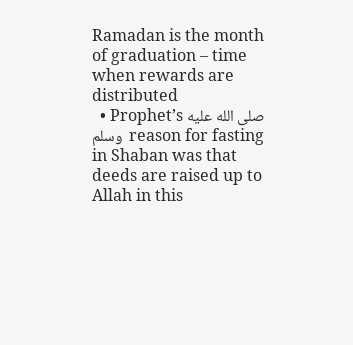Ramadan is the month of graduation – time when rewards are distributed
  • Prophet’s صلى الله عليه وسلم  reason for fasting in Shaban was that deeds are raised up to Allah in this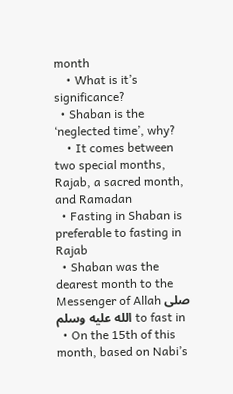month
    • What is it’s significance?
  • Shaban is the ‘neglected time’, why?
    • It comes between two special months, Rajab, a sacred month, and Ramadan
  • Fasting in Shaban is preferable to fasting in Rajab
  • Shaban was the dearest month to the Messenger of Allah صلى الله عليه وسلم to fast in
  • On the 15th of this month, based on Nabi’s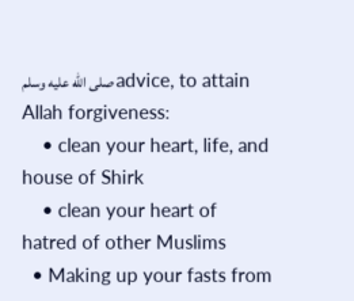صلى الله عليه وسلم advice, to attain Allah forgiveness:
    • clean your heart, life, and house of Shirk
    • clean your heart of hatred of other Muslims
  • Making up your fasts from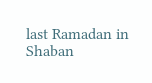last Ramadan in Shaban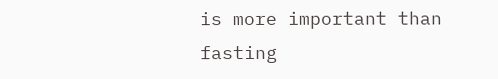is more important than fasting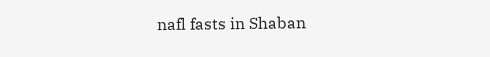nafl fasts in Shaban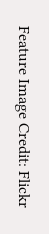Feature Image Credit: Flickr